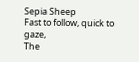Sepia Sheep
Fast to follow, quick to gaze,
The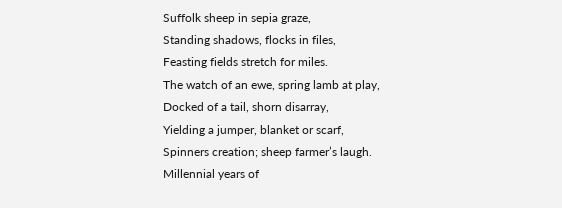Suffolk sheep in sepia graze,
Standing shadows, flocks in files,
Feasting fields stretch for miles.
The watch of an ewe, spring lamb at play,
Docked of a tail, shorn disarray,
Yielding a jumper, blanket or scarf,
Spinners creation; sheep farmer’s laugh.
Millennial years of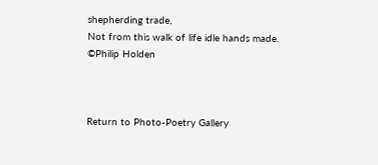shepherding trade,
Not from this walk of life idle hands made.
©Philip Holden



Return to Photo-Poetry Gallery